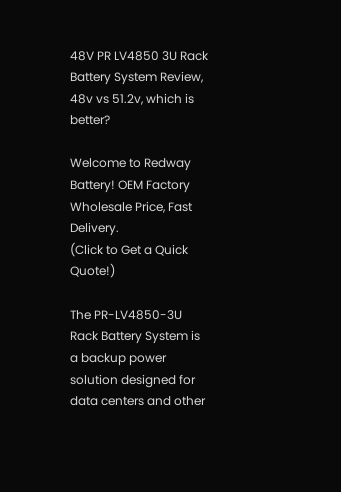48V PR LV4850 3U Rack Battery System Review, 48v vs 51.2v, which is better?

Welcome to Redway Battery! OEM Factory Wholesale Price, Fast Delivery.
(Click to Get a Quick Quote!)

The PR-LV4850-3U Rack Battery System is a backup power solution designed for data centers and other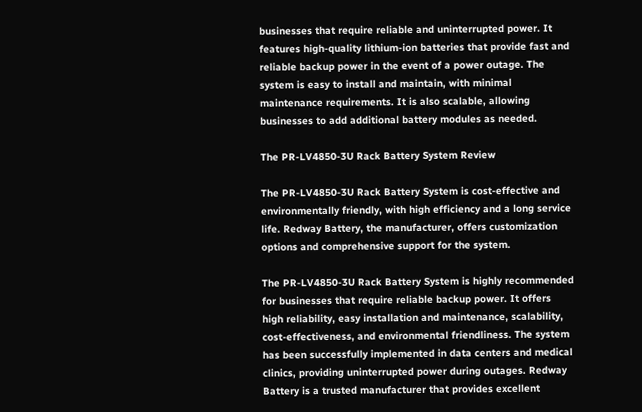businesses that require reliable and uninterrupted power. It features high-quality lithium-ion batteries that provide fast and reliable backup power in the event of a power outage. The system is easy to install and maintain, with minimal maintenance requirements. It is also scalable, allowing businesses to add additional battery modules as needed.

The PR-LV4850-3U Rack Battery System Review

The PR-LV4850-3U Rack Battery System is cost-effective and environmentally friendly, with high efficiency and a long service life. Redway Battery, the manufacturer, offers customization options and comprehensive support for the system.

The PR-LV4850-3U Rack Battery System is highly recommended for businesses that require reliable backup power. It offers high reliability, easy installation and maintenance, scalability, cost-effectiveness, and environmental friendliness. The system has been successfully implemented in data centers and medical clinics, providing uninterrupted power during outages. Redway Battery is a trusted manufacturer that provides excellent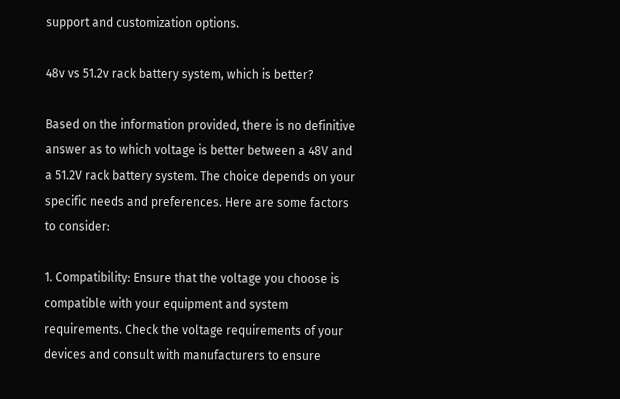support and customization options.

48v vs 51.2v rack battery system, which is better?

Based on the information provided, there is no definitive answer as to which voltage is better between a 48V and a 51.2V rack battery system. The choice depends on your specific needs and preferences. Here are some factors to consider:

1. Compatibility: Ensure that the voltage you choose is compatible with your equipment and system requirements. Check the voltage requirements of your devices and consult with manufacturers to ensure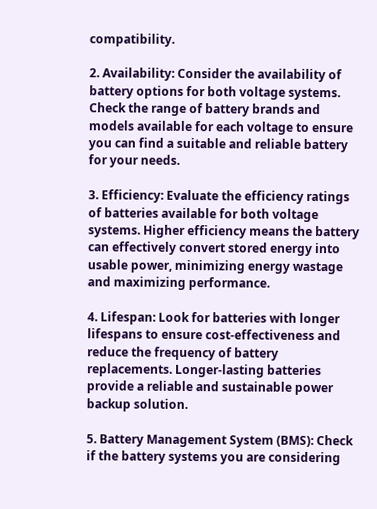compatibility.

2. Availability: Consider the availability of battery options for both voltage systems. Check the range of battery brands and models available for each voltage to ensure you can find a suitable and reliable battery for your needs.

3. Efficiency: Evaluate the efficiency ratings of batteries available for both voltage systems. Higher efficiency means the battery can effectively convert stored energy into usable power, minimizing energy wastage and maximizing performance.

4. Lifespan: Look for batteries with longer lifespans to ensure cost-effectiveness and reduce the frequency of battery replacements. Longer-lasting batteries provide a reliable and sustainable power backup solution.

5. Battery Management System (BMS): Check if the battery systems you are considering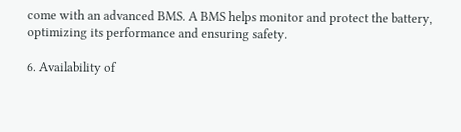come with an advanced BMS. A BMS helps monitor and protect the battery, optimizing its performance and ensuring safety.

6. Availability of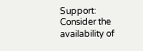Support: Consider the availability of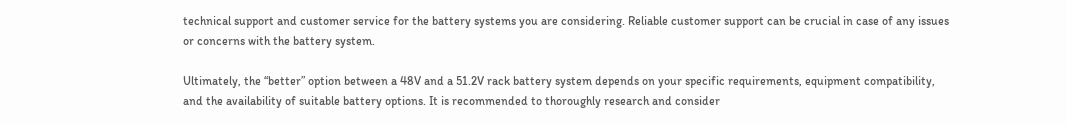technical support and customer service for the battery systems you are considering. Reliable customer support can be crucial in case of any issues or concerns with the battery system.

Ultimately, the “better” option between a 48V and a 51.2V rack battery system depends on your specific requirements, equipment compatibility, and the availability of suitable battery options. It is recommended to thoroughly research and consider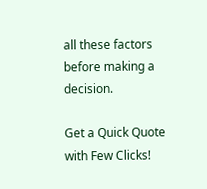all these factors before making a decision.

Get a Quick Quote with Few Clicks!